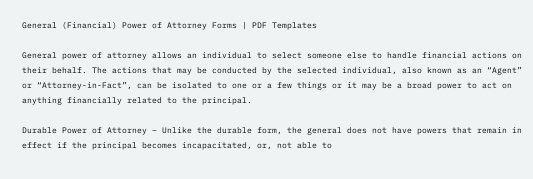General (Financial) Power of Attorney Forms | PDF Templates

General power of attorney allows an individual to select someone else to handle financial actions on their behalf. The actions that may be conducted by the selected individual, also known as an “Agent” or “Attorney-in-Fact”, can be isolated to one or a few things or it may be a broad power to act on anything financially related to the principal.

Durable Power of Attorney – Unlike the durable form, the general does not have powers that remain in effect if the principal becomes incapacitated, or, not able to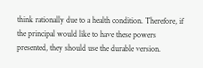think rationally due to a health condition. Therefore, if the principal would like to have these powers presented, they should use the durable version.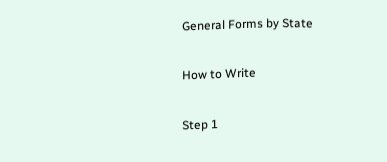General Forms by State

How to Write

Step 1